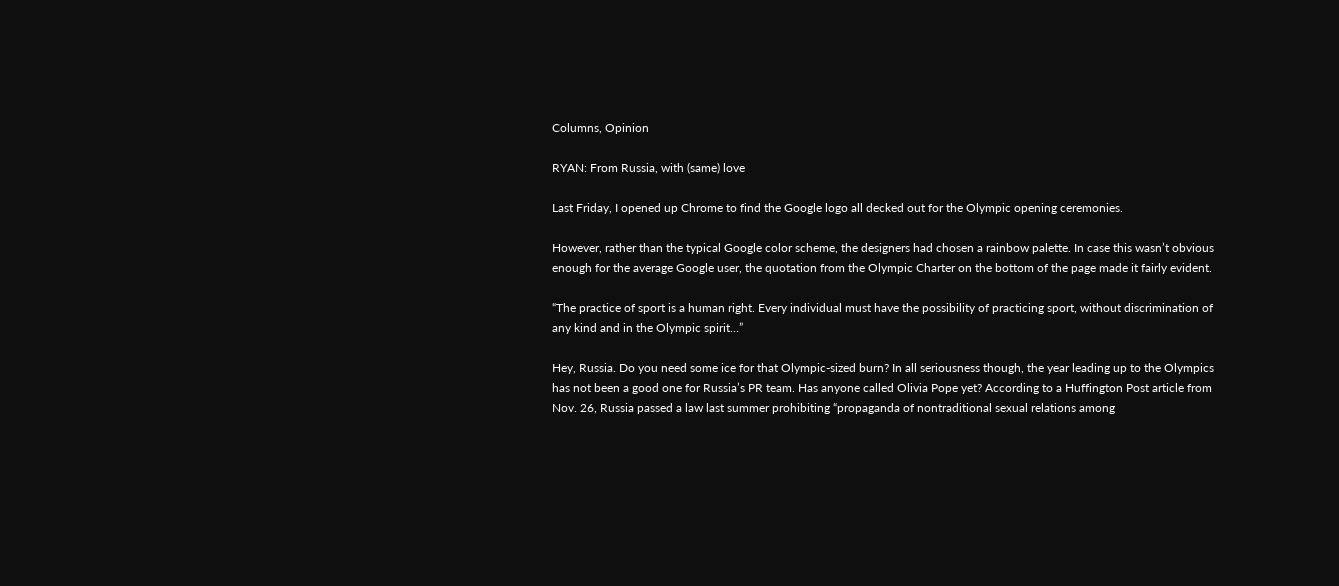Columns, Opinion

RYAN: From Russia, with (same) love

Last Friday, I opened up Chrome to find the Google logo all decked out for the Olympic opening ceremonies.

However, rather than the typical Google color scheme, the designers had chosen a rainbow palette. In case this wasn’t obvious enough for the average Google user, the quotation from the Olympic Charter on the bottom of the page made it fairly evident.

“The practice of sport is a human right. Every individual must have the possibility of practicing sport, without discrimination of any kind and in the Olympic spirit…”

Hey, Russia. Do you need some ice for that Olympic-sized burn? In all seriousness though, the year leading up to the Olympics has not been a good one for Russia’s PR team. Has anyone called Olivia Pope yet? According to a Huffington Post article from Nov. 26, Russia passed a law last summer prohibiting “propaganda of nontraditional sexual relations among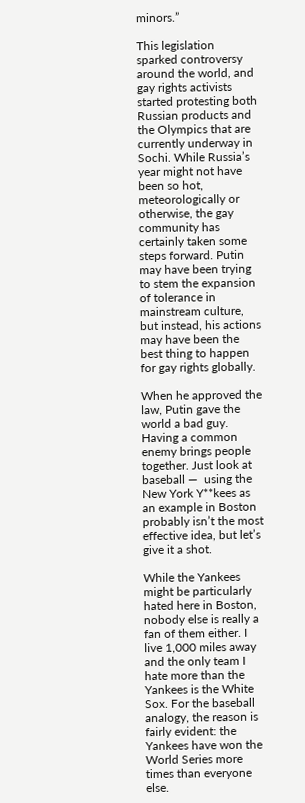minors.”

This legislation sparked controversy around the world, and gay rights activists started protesting both Russian products and the Olympics that are currently underway in Sochi. While Russia’s year might not have been so hot, meteorologically or otherwise, the gay community has certainly taken some steps forward. Putin may have been trying to stem the expansion of tolerance in mainstream culture, but instead, his actions may have been the best thing to happen for gay rights globally.

When he approved the law, Putin gave the world a bad guy. Having a common enemy brings people together. Just look at baseball —  using the New York Y**kees as an example in Boston probably isn’t the most effective idea, but let’s give it a shot.

While the Yankees might be particularly hated here in Boston, nobody else is really a fan of them either. I live 1,000 miles away and the only team I hate more than the Yankees is the White Sox. For the baseball analogy, the reason is fairly evident: the Yankees have won the World Series more times than everyone else.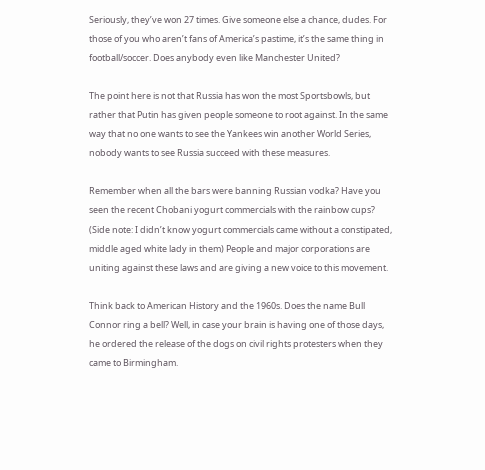Seriously, they’ve won 27 times. Give someone else a chance, dudes. For those of you who aren’t fans of America’s pastime, it’s the same thing in football/soccer. Does anybody even like Manchester United?

The point here is not that Russia has won the most Sportsbowls, but rather that Putin has given people someone to root against. In the same way that no one wants to see the Yankees win another World Series, nobody wants to see Russia succeed with these measures.

Remember when all the bars were banning Russian vodka? Have you seen the recent Chobani yogurt commercials with the rainbow cups? (Side note: I didn’t know yogurt commercials came without a constipated, middle aged white lady in them) People and major corporations are uniting against these laws and are giving a new voice to this movement.

Think back to American History and the 1960s. Does the name Bull Connor ring a bell? Well, in case your brain is having one of those days, he ordered the release of the dogs on civil rights protesters when they came to Birmingham.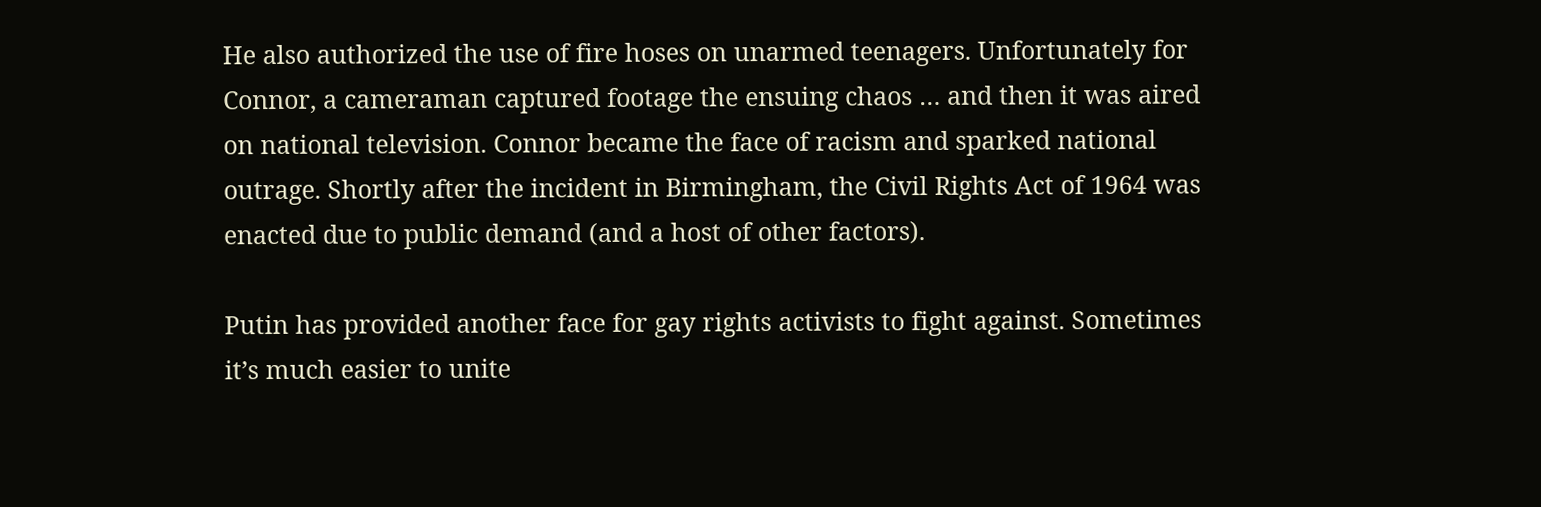He also authorized the use of fire hoses on unarmed teenagers. Unfortunately for Connor, a cameraman captured footage the ensuing chaos … and then it was aired on national television. Connor became the face of racism and sparked national outrage. Shortly after the incident in Birmingham, the Civil Rights Act of 1964 was enacted due to public demand (and a host of other factors).

Putin has provided another face for gay rights activists to fight against. Sometimes it’s much easier to unite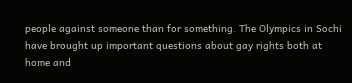people against someone than for something. The Olympics in Sochi have brought up important questions about gay rights both at home and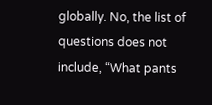globally. No, the list of questions does not include, “What pants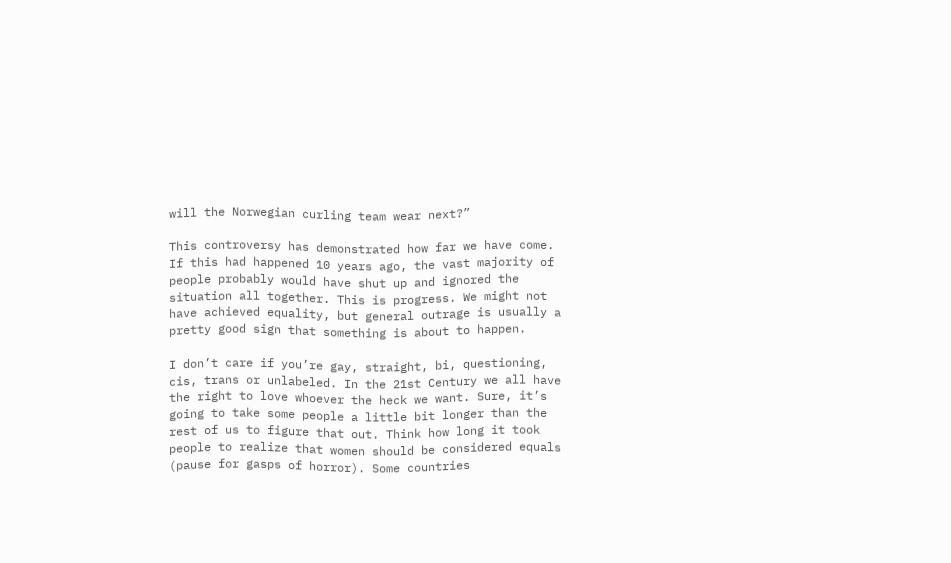will the Norwegian curling team wear next?”

This controversy has demonstrated how far we have come. If this had happened 10 years ago, the vast majority of people probably would have shut up and ignored the situation all together. This is progress. We might not have achieved equality, but general outrage is usually a pretty good sign that something is about to happen.

I don’t care if you’re gay, straight, bi, questioning, cis, trans or unlabeled. In the 21st Century we all have the right to love whoever the heck we want. Sure, it’s going to take some people a little bit longer than the rest of us to figure that out. Think how long it took people to realize that women should be considered equals (pause for gasps of horror). Some countries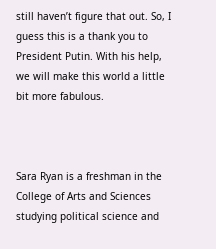still haven’t figure that out. So, I guess this is a thank you to President Putin. With his help, we will make this world a little bit more fabulous.



Sara Ryan is a freshman in the College of Arts and Sciences studying political science and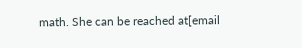math. She can be reached at[email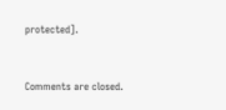protected].


Comments are closed.